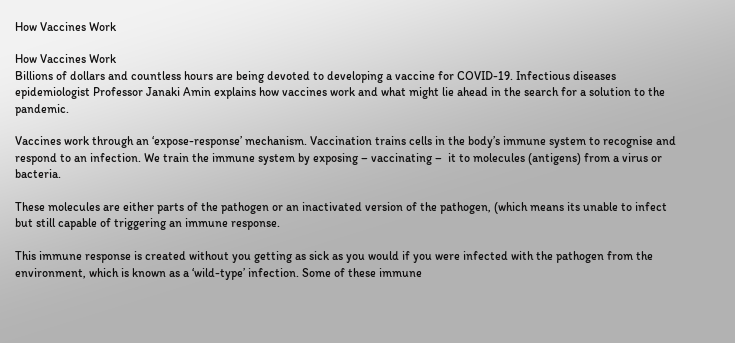How Vaccines Work

How Vaccines Work
Billions of dollars and countless hours are being devoted to developing a vaccine for COVID-19. Infectious diseases epidemiologist Professor Janaki Amin explains how vaccines work and what might lie ahead in the search for a solution to the pandemic.

Vaccines work through an ‘expose-response’ mechanism. Vaccination trains cells in the body’s immune system to recognise and respond to an infection. We train the immune system by exposing – vaccinating –  it to molecules (antigens) from a virus or bacteria.

These molecules are either parts of the pathogen or an inactivated version of the pathogen, (which means its unable to infect but still capable of triggering an immune response.

This immune response is created without you getting as sick as you would if you were infected with the pathogen from the environment, which is known as a ‘wild-type’ infection. Some of these immune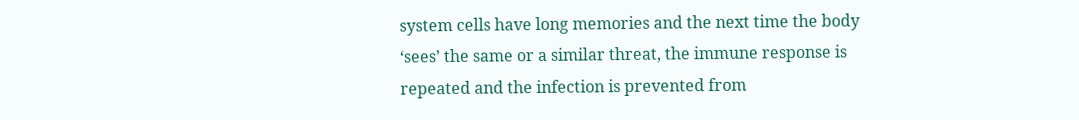system cells have long memories and the next time the body ‘sees’ the same or a similar threat, the immune response is repeated and the infection is prevented from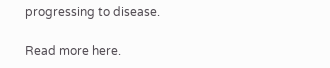progressing to disease.

Read more here.